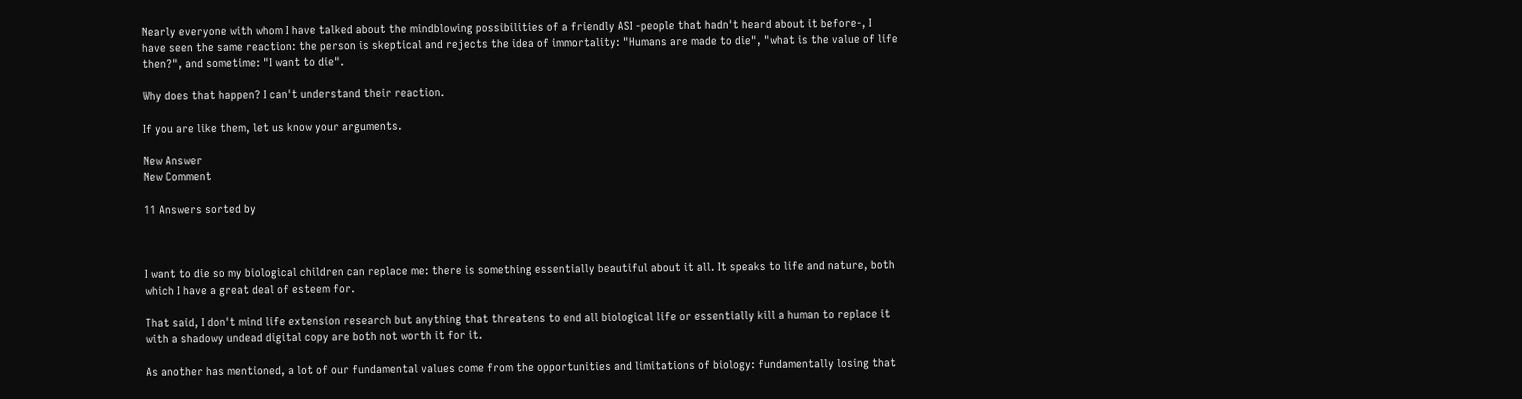Nearly everyone with whom I have talked about the mindblowing possibilities of a friendly ASI -people that hadn't heard about it before-, I have seen the same reaction: the person is skeptical and rejects the idea of immortality: "Humans are made to die", "what is the value of life then?", and sometime: "I want to die".

Why does that happen? I can't understand their reaction.

If you are like them, let us know your arguments.

New Answer
New Comment

11 Answers sorted by



I want to die so my biological children can replace me: there is something essentially beautiful about it all. It speaks to life and nature, both which I have a great deal of esteem for.

That said, I don't mind life extension research but anything that threatens to end all biological life or essentially kill a human to replace it with a shadowy undead digital copy are both not worth it for it.

As another has mentioned, a lot of our fundamental values come from the opportunities and limitations of biology: fundamentally losing that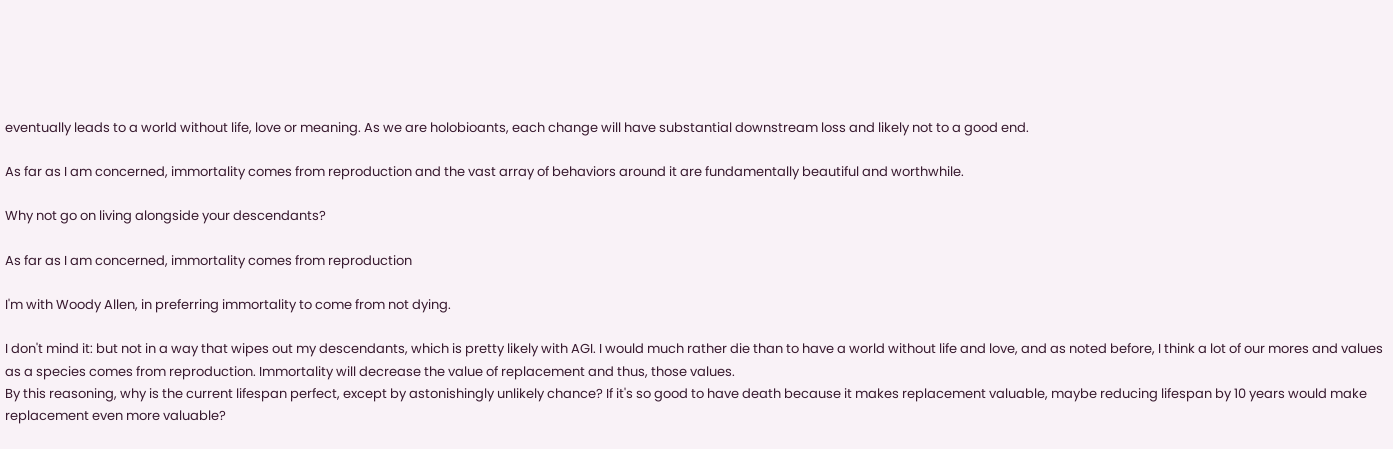eventually leads to a world without life, love or meaning. As we are holobioants, each change will have substantial downstream loss and likely not to a good end.

As far as I am concerned, immortality comes from reproduction and the vast array of behaviors around it are fundamentally beautiful and worthwhile.

Why not go on living alongside your descendants?

As far as I am concerned, immortality comes from reproduction

I'm with Woody Allen, in preferring immortality to come from not dying.

I don't mind it: but not in a way that wipes out my descendants, which is pretty likely with AGI. I would much rather die than to have a world without life and love, and as noted before, I think a lot of our mores and values as a species comes from reproduction. Immortality will decrease the value of replacement and thus, those values.
By this reasoning, why is the current lifespan perfect, except by astonishingly unlikely chance? If it's so good to have death because it makes replacement valuable, maybe reducing lifespan by 10 years would make replacement even more valuable?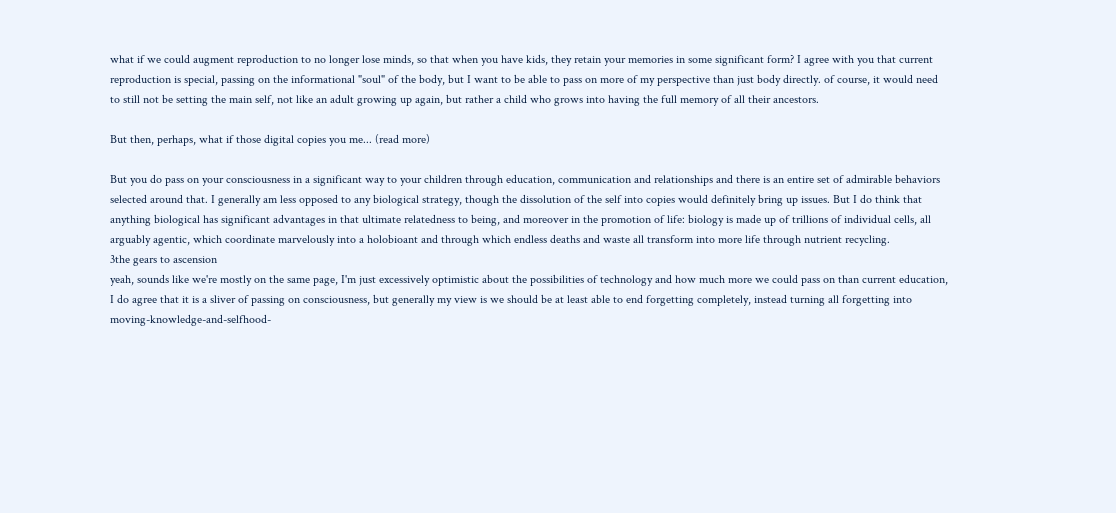what if we could augment reproduction to no longer lose minds, so that when you have kids, they retain your memories in some significant form? I agree with you that current reproduction is special, passing on the informational "soul" of the body, but I want to be able to pass on more of my perspective than just body directly. of course, it would need to still not be setting the main self, not like an adult growing up again, but rather a child who grows into having the full memory of all their ancestors.

But then, perhaps, what if those digital copies you me... (read more)

But you do pass on your consciousness in a significant way to your children through education, communication and relationships and there is an entire set of admirable behaviors selected around that. I generally am less opposed to any biological strategy, though the dissolution of the self into copies would definitely bring up issues. But I do think that anything biological has significant advantages in that ultimate relatedness to being, and moreover in the promotion of life: biology is made up of trillions of individual cells, all arguably agentic, which coordinate marvelously into a holobioant and through which endless deaths and waste all transform into more life through nutrient recycling.
3the gears to ascension
yeah, sounds like we're mostly on the same page, I'm just excessively optimistic about the possibilities of technology and how much more we could pass on than current education, I do agree that it is a sliver of passing on consciousness, but generally my view is we should be at least able to end forgetting completely, instead turning all forgetting into moving-knowledge-and-selfhood-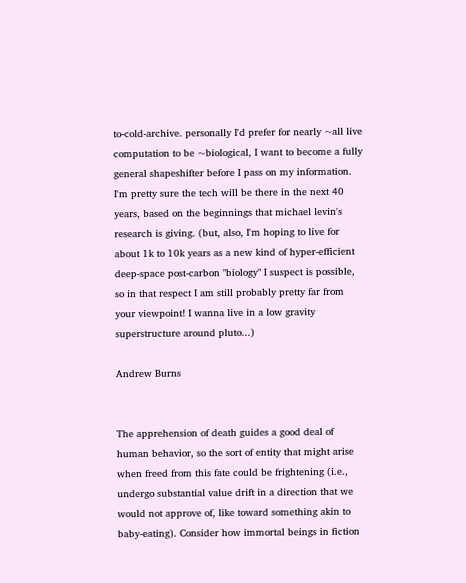to-cold-archive. personally I'd prefer for nearly ~all live computation to be ~biological, I want to become a fully general shapeshifter before I pass on my information. I'm pretty sure the tech will be there in the next 40 years, based on the beginnings that michael levin's research is giving. (but, also, I'm hoping to live for about 1k to 10k years as a new kind of hyper-efficient deep-space post-carbon "biology" I suspect is possible, so in that respect I am still probably pretty far from your viewpoint! I wanna live in a low gravity superstructure around pluto...)

Andrew Burns


The apprehension of death guides a good deal of human behavior, so the sort of entity that might arise when freed from this fate could be frightening (i.e., undergo substantial value drift in a direction that we would not approve of, like toward something akin to baby-eating). Consider how immortal beings in fiction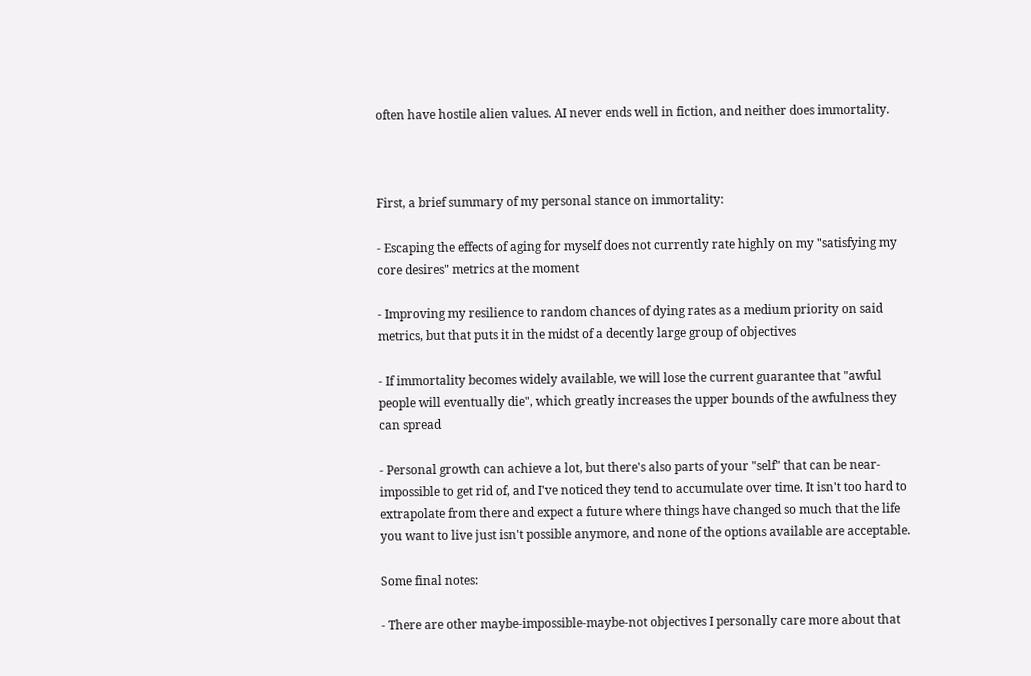often have hostile alien values. AI never ends well in fiction, and neither does immortality.



First, a brief summary of my personal stance on immortality:

- Escaping the effects of aging for myself does not currently rate highly on my "satisfying my core desires" metrics at the moment

- Improving my resilience to random chances of dying rates as a medium priority on said metrics, but that puts it in the midst of a decently large group of objectives

- If immortality becomes widely available, we will lose the current guarantee that "awful people will eventually die", which greatly increases the upper bounds of the awfulness they can spread

- Personal growth can achieve a lot, but there's also parts of your "self" that can be near-impossible to get rid of, and I've noticed they tend to accumulate over time. It isn't too hard to extrapolate from there and expect a future where things have changed so much that the life you want to live just isn't possible anymore, and none of the options available are acceptable.

Some final notes:

- There are other maybe-impossible-maybe-not objectives I personally care more about that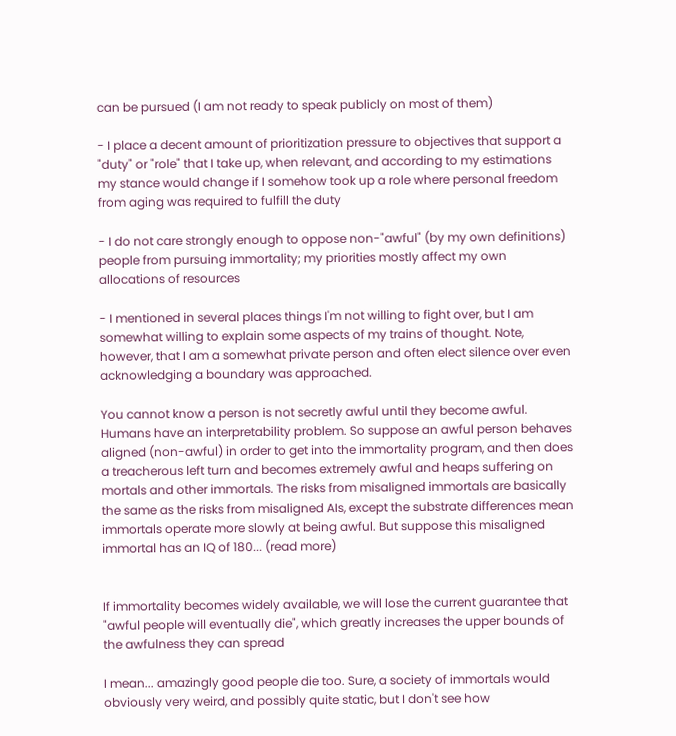can be pursued (I am not ready to speak publicly on most of them)

- I place a decent amount of prioritization pressure to objectives that support a "duty" or "role" that I take up, when relevant, and according to my estimations my stance would change if I somehow took up a role where personal freedom from aging was required to fulfill the duty

- I do not care strongly enough to oppose non-"awful" (by my own definitions) people from pursuing immortality; my priorities mostly affect my own allocations of resources

- I mentioned in several places things I'm not willing to fight over, but I am somewhat willing to explain some aspects of my trains of thought. Note, however, that I am a somewhat private person and often elect silence over even acknowledging a boundary was approached.

You cannot know a person is not secretly awful until they become awful. Humans have an interpretability problem. So suppose an awful person behaves aligned (non-awful) in order to get into the immortality program, and then does a treacherous left turn and becomes extremely awful and heaps suffering on mortals and other immortals. The risks from misaligned immortals are basically the same as the risks from misaligned AIs, except the substrate differences mean immortals operate more slowly at being awful. But suppose this misaligned immortal has an IQ of 180... (read more)


If immortality becomes widely available, we will lose the current guarantee that "awful people will eventually die", which greatly increases the upper bounds of the awfulness they can spread

I mean... amazingly good people die too. Sure, a society of immortals would obviously very weird, and possibly quite static, but I don't see how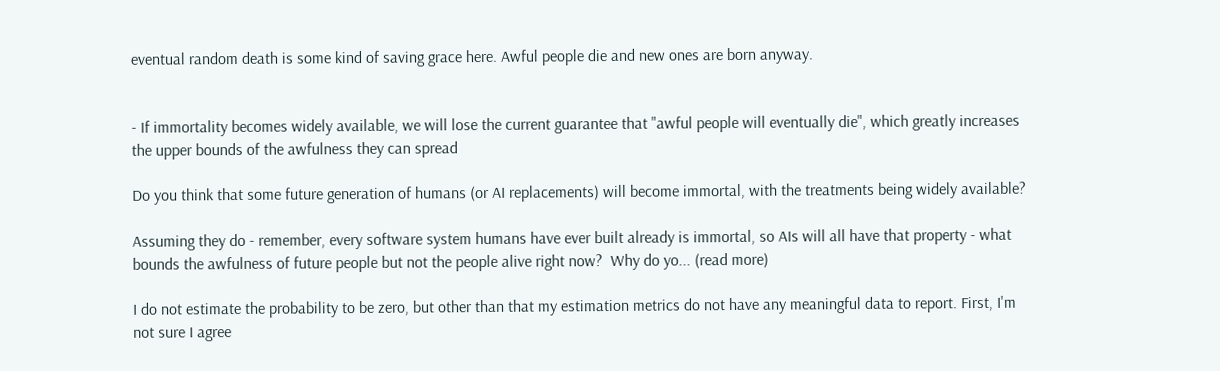eventual random death is some kind of saving grace here. Awful people die and new ones are born anyway.


- If immortality becomes widely available, we will lose the current guarantee that "awful people will eventually die", which greatly increases the upper bounds of the awfulness they can spread

Do you think that some future generation of humans (or AI replacements) will become immortal, with the treatments being widely available?

Assuming they do - remember, every software system humans have ever built already is immortal, so AIs will all have that property - what bounds the awfulness of future people but not the people alive right now?  Why do yo... (read more)

I do not estimate the probability to be zero, but other than that my estimation metrics do not have any meaningful data to report. First, I'm not sure I agree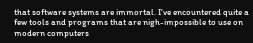that software systems are immortal. I've encountered quite a few tools and programs that are nigh-impossible to use on modern computers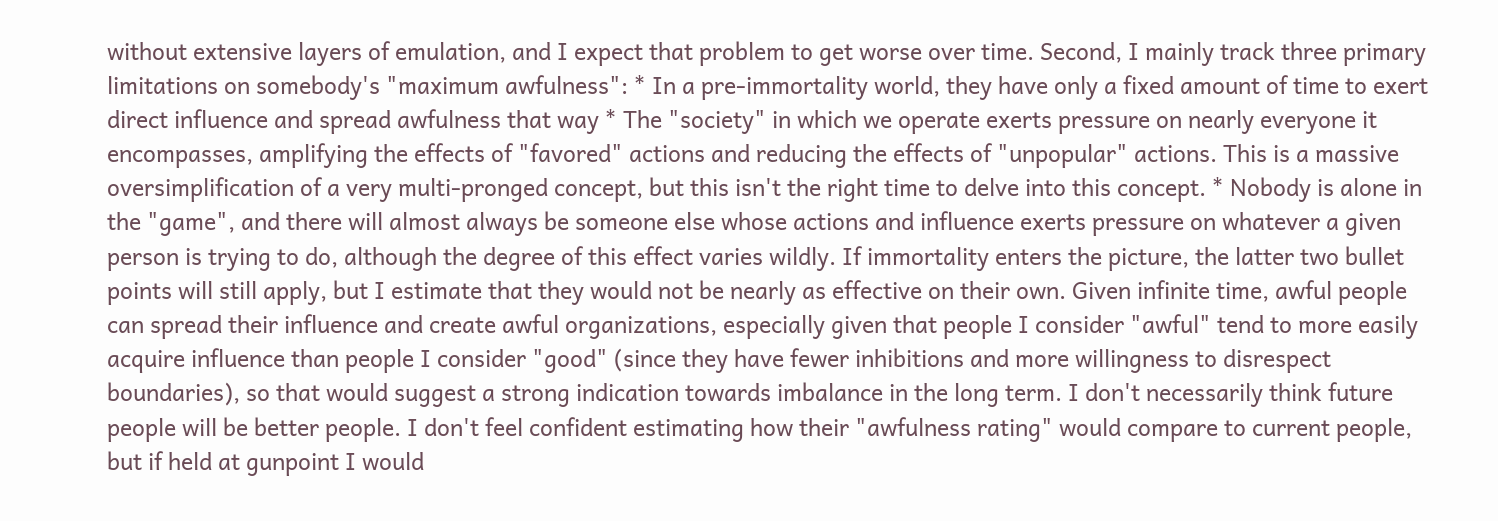without extensive layers of emulation, and I expect that problem to get worse over time. Second, I mainly track three primary limitations on somebody's "maximum awfulness": * In a pre-immortality world, they have only a fixed amount of time to exert direct influence and spread awfulness that way * The "society" in which we operate exerts pressure on nearly everyone it encompasses, amplifying the effects of "favored" actions and reducing the effects of "unpopular" actions. This is a massive oversimplification of a very multi-pronged concept, but this isn't the right time to delve into this concept. * Nobody is alone in the "game", and there will almost always be someone else whose actions and influence exerts pressure on whatever a given person is trying to do, although the degree of this effect varies wildly. If immortality enters the picture, the latter two bullet points will still apply, but I estimate that they would not be nearly as effective on their own. Given infinite time, awful people can spread their influence and create awful organizations, especially given that people I consider "awful" tend to more easily acquire influence than people I consider "good" (since they have fewer inhibitions and more willingness to disrespect boundaries), so that would suggest a strong indication towards imbalance in the long term. I don't necessarily think future people will be better people. I don't feel confident estimating how their "awfulness rating" would compare to current people, but if held at gunpoint I would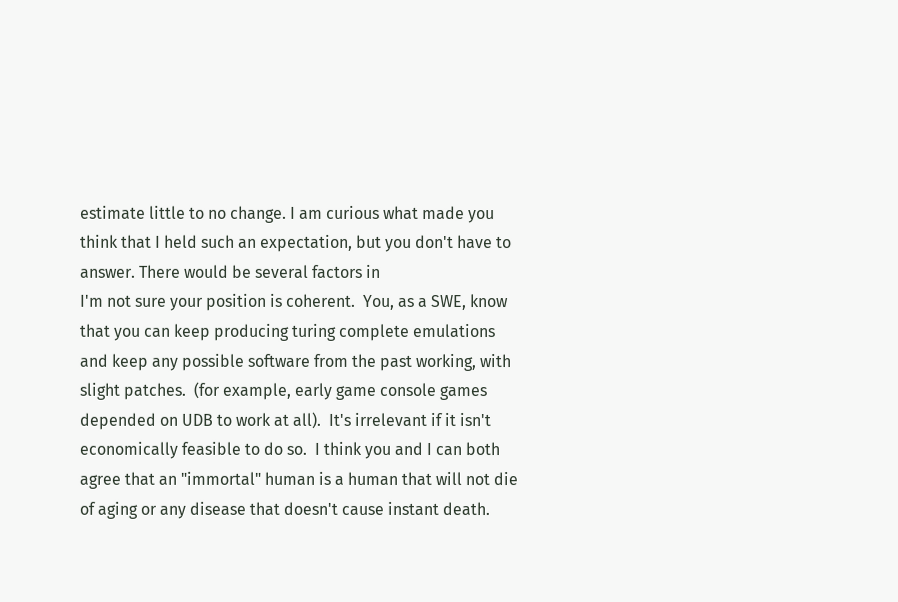estimate little to no change. I am curious what made you think that I held such an expectation, but you don't have to answer. There would be several factors in
I'm not sure your position is coherent.  You, as a SWE, know that you can keep producing turing complete emulations and keep any possible software from the past working, with slight patches.  (for example, early game console games depended on UDB to work at all).  It's irrelevant if it isn't economically feasible to do so.  I think you and I can both agree that an "immortal" human is a human that will not die of aging or any disease that doesn't cause instant death.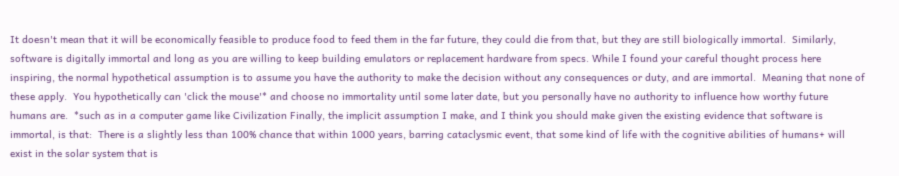It doesn't mean that it will be economically feasible to produce food to feed them in the far future, they could die from that, but they are still biologically immortal.  Similarly, software is digitally immortal and long as you are willing to keep building emulators or replacement hardware from specs. While I found your careful thought process here inspiring, the normal hypothetical assumption is to assume you have the authority to make the decision without any consequences or duty, and are immortal.  Meaning that none of these apply.  You hypothetically can 'click the mouse'* and choose no immortality until some later date, but you personally have no authority to influence how worthy future humans are.  *such as in a computer game like Civilization Finally, the implicit assumption I make, and I think you should make given the existing evidence that software is immortal, is that:  There is a slightly less than 100% chance that within 1000 years, barring cataclysmic event, that some kind of life with the cognitive abilities of humans+ will exist in the solar system that is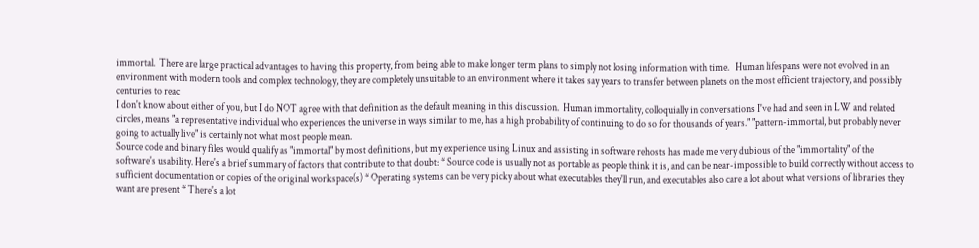immortal.  There are large practical advantages to having this property, from being able to make longer term plans to simply not losing information with time.   Human lifespans were not evolved in an environment with modern tools and complex technology, they are completely unsuitable to an environment where it takes say years to transfer between planets on the most efficient trajectory, and possibly centuries to reac
I don't know about either of you, but I do NOT agree with that definition as the default meaning in this discussion.  Human immortality, colloquially in conversations I've had and seen in LW and related circles, means "a representative individual who experiences the universe in ways similar to me, has a high probability of continuing to do so for thousands of years." "pattern-immortal, but probably never going to actually live" is certainly not what most people mean.
Source code and binary files would qualify as "immortal" by most definitions, but my experience using Linux and assisting in software rehosts has made me very dubious of the "immortality" of the software's usability. Here's a brief summary of factors that contribute to that doubt: * Source code is usually not as portable as people think it is, and can be near-impossible to build correctly without access to sufficient documentation or copies of the original workspace(s) * Operating systems can be very picky about what executables they'll run, and executables also care a lot about what versions of libraries they want are present * There's a lot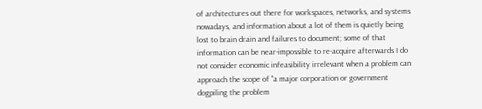of architectures out there for workspaces, networks, and systems nowadays, and information about a lot of them is quietly being lost to brain drain and failures to document; some of that information can be near-impossible to re-acquire afterwards I do not consider economic infeasibility irrelevant when a problem can approach the scope of "a major corporation or government dogpiling the problem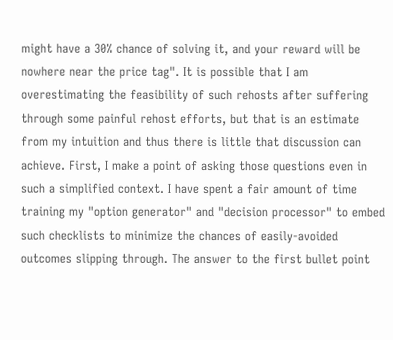might have a 30% chance of solving it, and your reward will be nowhere near the price tag". It is possible that I am overestimating the feasibility of such rehosts after suffering through some painful rehost efforts, but that is an estimate from my intuition and thus there is little that discussion can achieve. First, I make a point of asking those questions even in such a simplified context. I have spent a fair amount of time training my "option generator" and "decision processor" to embed such checklists to minimize the chances of easily-avoided outcomes slipping through. The answer to the first bullet point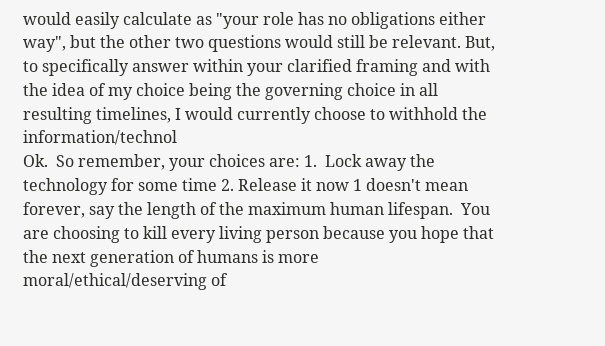would easily calculate as "your role has no obligations either way", but the other two questions would still be relevant. But, to specifically answer within your clarified framing and with the idea of my choice being the governing choice in all resulting timelines, I would currently choose to withhold the information/technol
Ok.  So remember, your choices are: 1.  Lock away the technology for some time 2. Release it now 1 doesn't mean forever, say the length of the maximum human lifespan.  You are choosing to kill every living person because you hope that the next generation of humans is more moral/ethical/deserving of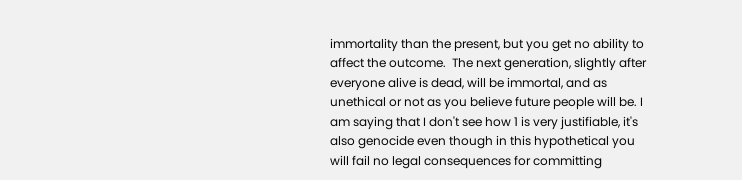immortality than the present, but you get no ability to affect the outcome.  The next generation, slightly after everyone alive is dead, will be immortal, and as unethical or not as you believe future people will be. I am saying that I don't see how 1 is very justifiable, it's also genocide even though in this hypothetical you will fail no legal consequences for committing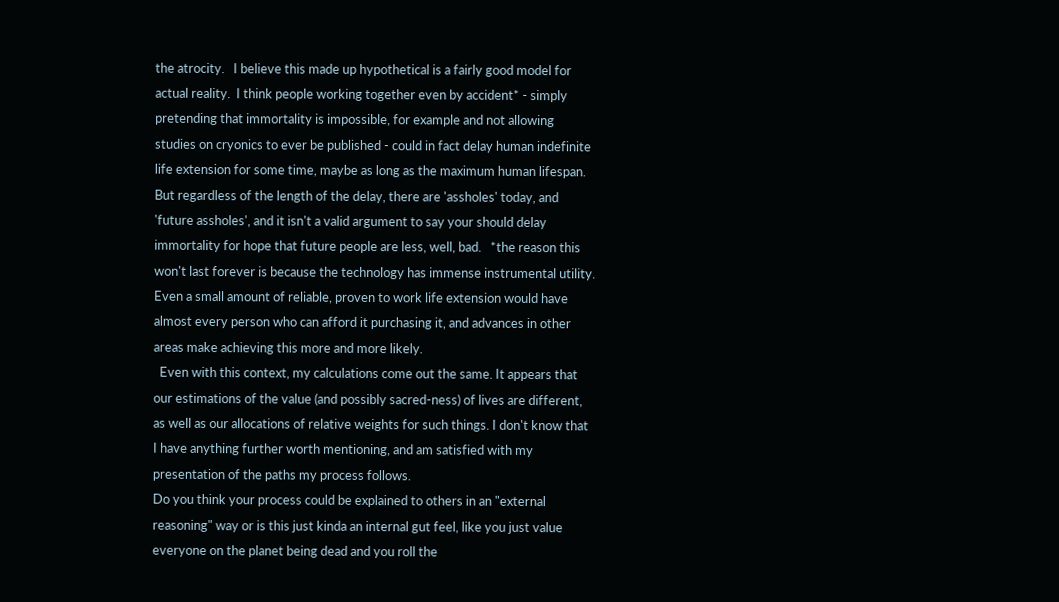the atrocity.   I believe this made up hypothetical is a fairly good model for actual reality.  I think people working together even by accident* - simply pretending that immortality is impossible, for example and not allowing studies on cryonics to ever be published - could in fact delay human indefinite life extension for some time, maybe as long as the maximum human lifespan.  But regardless of the length of the delay, there are 'assholes' today, and 'future assholes', and it isn't a valid argument to say your should delay immortality for hope that future people are less, well, bad.   *the reason this won't last forever is because the technology has immense instrumental utility.  Even a small amount of reliable, proven to work life extension would have almost every person who can afford it purchasing it, and advances in other areas make achieving this more and more likely.
  Even with this context, my calculations come out the same. It appears that our estimations of the value (and possibly sacred-ness) of lives are different, as well as our allocations of relative weights for such things. I don't know that I have anything further worth mentioning, and am satisfied with my presentation of the paths my process follows.
Do you think your process could be explained to others in an "external reasoning" way or is this just kinda an internal gut feel, like you just value everyone on the planet being dead and you roll the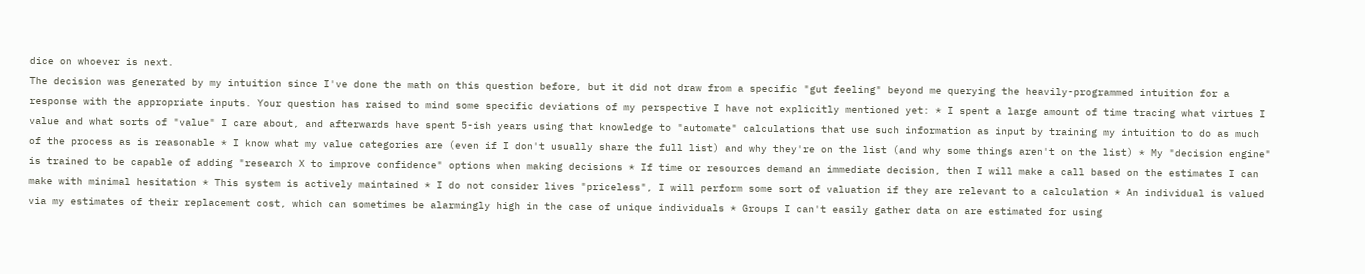dice on whoever is next.
The decision was generated by my intuition since I've done the math on this question before, but it did not draw from a specific "gut feeling" beyond me querying the heavily-programmed intuition for a response with the appropriate inputs. Your question has raised to mind some specific deviations of my perspective I have not explicitly mentioned yet: * I spent a large amount of time tracing what virtues I value and what sorts of "value" I care about, and afterwards have spent 5-ish years using that knowledge to "automate" calculations that use such information as input by training my intuition to do as much of the process as is reasonable * I know what my value categories are (even if I don't usually share the full list) and why they're on the list (and why some things aren't on the list) * My "decision engine" is trained to be capable of adding "research X to improve confidence" options when making decisions * If time or resources demand an immediate decision, then I will make a call based on the estimates I can make with minimal hesitation * This system is actively maintained * I do not consider lives "priceless", I will perform some sort of valuation if they are relevant to a calculation * An individual is valued via my estimates of their replacement cost, which can sometimes be alarmingly high in the case of unique individuals * Groups I can't easily gather data on are estimated for using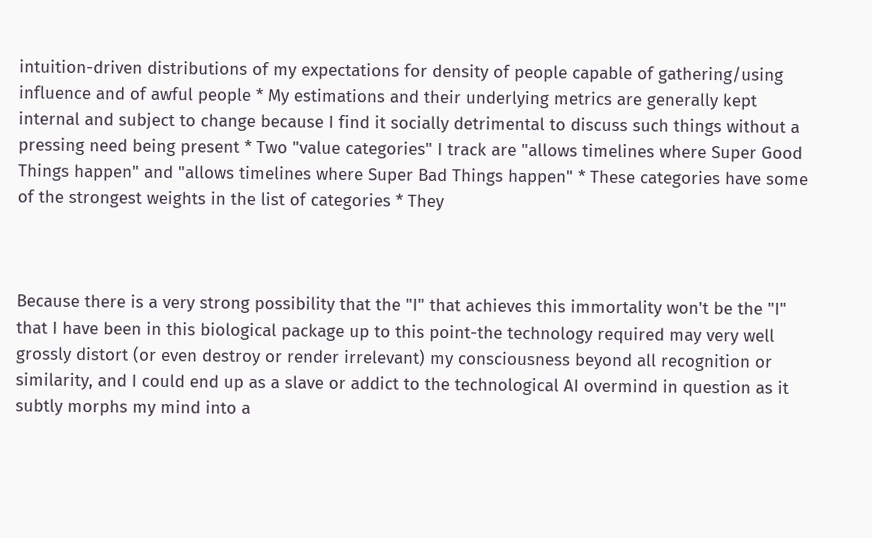intuition-driven distributions of my expectations for density of people capable of gathering/using influence and of awful people * My estimations and their underlying metrics are generally kept internal and subject to change because I find it socially detrimental to discuss such things without a pressing need being present * Two "value categories" I track are "allows timelines where Super Good Things happen" and "allows timelines where Super Bad Things happen" * These categories have some of the strongest weights in the list of categories * They



Because there is a very strong possibility that the "I" that achieves this immortality won't be the "I" that I have been in this biological package up to this point-the technology required may very well grossly distort (or even destroy or render irrelevant) my consciousness beyond all recognition or similarity, and I could end up as a slave or addict to the technological AI overmind in question as it subtly morphs my mind into a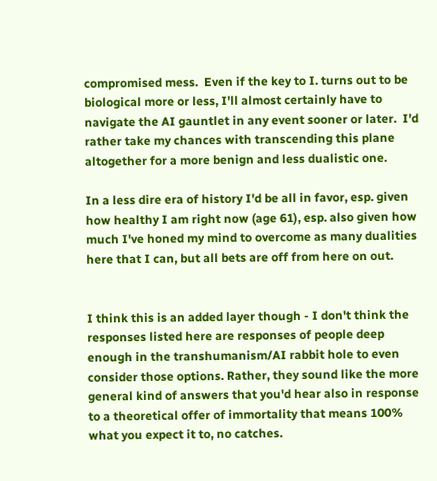compromised mess.  Even if the key to I. turns out to be biological more or less, I'll almost certainly have to navigate the AI gauntlet in any event sooner or later.  I'd rather take my chances with transcending this plane altogether for a more benign and less dualistic one.

In a less dire era of history I'd be all in favor, esp. given how healthy I am right now (age 61), esp. also given how much I've honed my mind to overcome as many dualities here that I can, but all bets are off from here on out.


I think this is an added layer though - I don't think the responses listed here are responses of people deep enough in the transhumanism/AI rabbit hole to even consider those options. Rather, they sound like the more general kind of answers that you'd hear also in response to a theoretical offer of immortality that means 100% what you expect it to, no catches.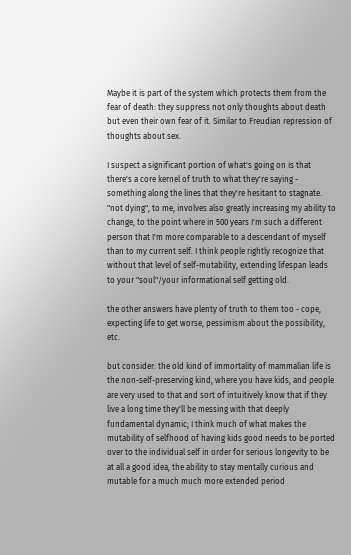Maybe it is part of the system which protects them from the fear of death: they suppress not only thoughts about death but even their own fear of it. Similar to Freudian repression of thoughts about sex.

I suspect a significant portion of what's going on is that there's a core kernel of truth to what they're saying - something along the lines that they're hesitant to stagnate. "not dying", to me, involves also greatly increasing my ability to change, to the point where in 500 years I'm such a different person that I'm more comparable to a descendant of myself than to my current self. I think people rightly recognize that without that level of self-mutability, extending lifespan leads to your "soul"/your informational self getting old.

the other answers have plenty of truth to them too - cope, expecting life to get worse, pessimism about the possibility, etc.

but consider: the old kind of immortality of mammalian life is the non-self-preserving kind, where you have kids, and people are very used to that and sort of intuitively know that if they live a long time they'll be messing with that deeply fundamental dynamic; I think much of what makes the mutability of selfhood of having kids good needs to be ported over to the individual self in order for serious longevity to be at all a good idea, the ability to stay mentally curious and mutable for a much much more extended period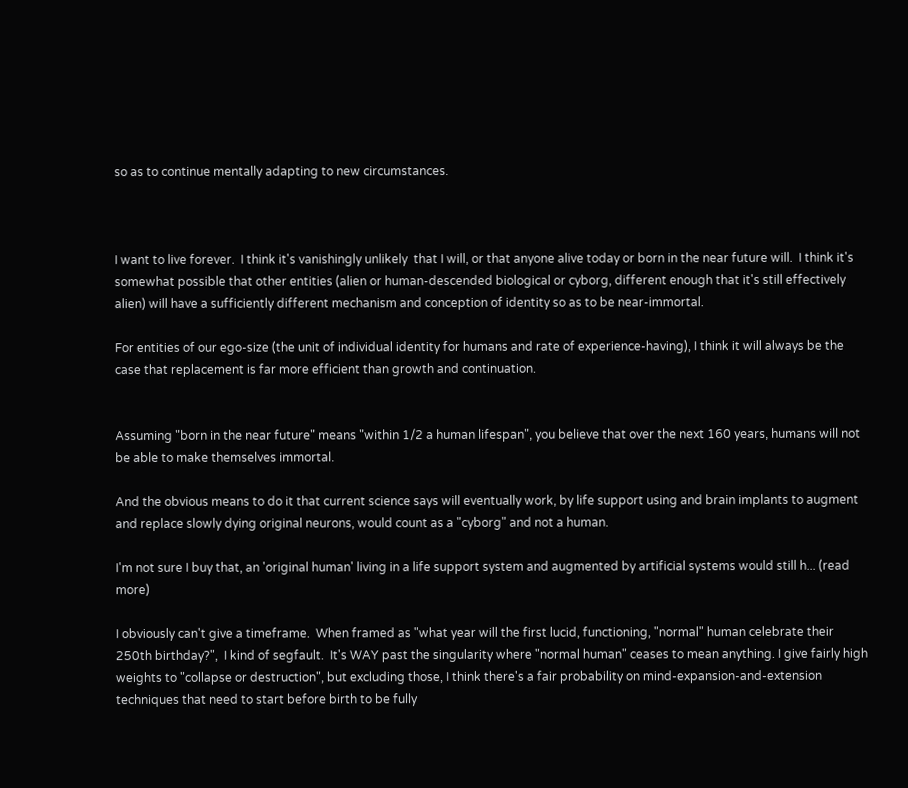so as to continue mentally adapting to new circumstances.



I want to live forever.  I think it's vanishingly unlikely  that I will, or that anyone alive today or born in the near future will.  I think it's somewhat possible that other entities (alien or human-descended biological or cyborg, different enough that it's still effectively alien) will have a sufficiently different mechanism and conception of identity so as to be near-immortal.

For entities of our ego-size (the unit of individual identity for humans and rate of experience-having), I think it will always be the case that replacement is far more efficient than growth and continuation.


Assuming "born in the near future" means "within 1/2 a human lifespan", you believe that over the next 160 years, humans will not be able to make themselves immortal.

And the obvious means to do it that current science says will eventually work, by life support using and brain implants to augment and replace slowly dying original neurons, would count as a "cyborg" and not a human.

I'm not sure I buy that, an 'original human' living in a life support system and augmented by artificial systems would still h... (read more)

I obviously can't give a timeframe.  When framed as "what year will the first lucid, functioning, "normal" human celebrate their 250th birthday?",  I kind of segfault.  It's WAY past the singularity where "normal human" ceases to mean anything. I give fairly high weights to "collapse or destruction", but excluding those, I think there's a fair probability on mind-expansion-and-extension techniques that need to start before birth to be fully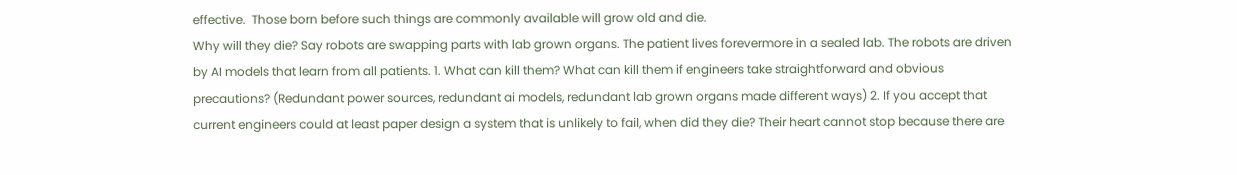effective.  Those born before such things are commonly available will grow old and die.
Why will they die? Say robots are swapping parts with lab grown organs. The patient lives forevermore in a sealed lab. The robots are driven by AI models that learn from all patients. 1. What can kill them? What can kill them if engineers take straightforward and obvious precautions? (Redundant power sources, redundant ai models, redundant lab grown organs made different ways) 2. If you accept that current engineers could at least paper design a system that is unlikely to fail, when did they die? Their heart cannot stop because there are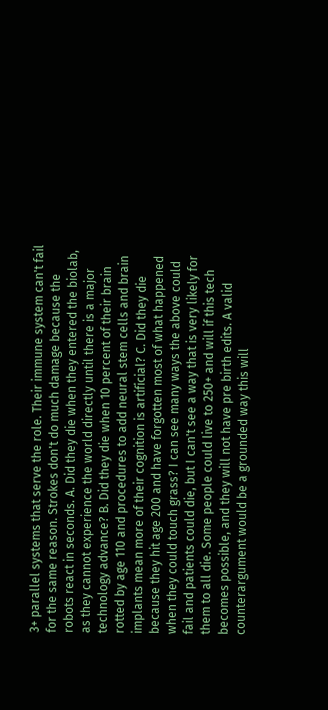3+ parallel systems that serve the role. Their immune system can't fail for the same reason. Strokes don't do much damage because the robots react in seconds. A. Did they die when they entered the biolab, as they cannot experience the world directly until there is a major technology advance? B. Did they die when 10 percent of their brain rotted by age 110 and procedures to add neural stem cells and brain implants mean more of their cognition is artificial? C. Did they die because they hit age 200 and have forgotten most of what happened when they could touch grass? I can see many ways the above could fail and patients could die, but I can't see a way that is very likely for them to all die. Some people could live to 250+ and will if this tech becomes possible, and they will not have pre birth edits. A valid counterargument would be a grounded way this will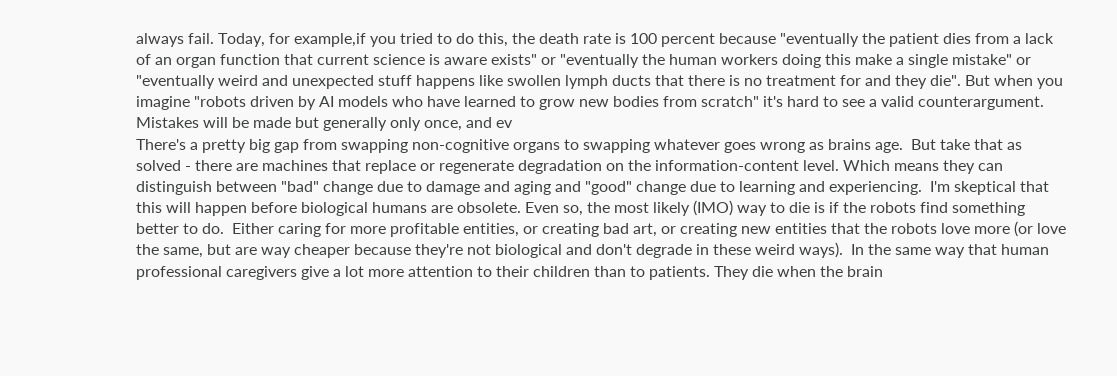always fail. Today, for example,if you tried to do this, the death rate is 100 percent because "eventually the patient dies from a lack of an organ function that current science is aware exists" or "eventually the human workers doing this make a single mistake" or "eventually weird and unexpected stuff happens like swollen lymph ducts that there is no treatment for and they die". But when you imagine "robots driven by AI models who have learned to grow new bodies from scratch" it's hard to see a valid counterargument. Mistakes will be made but generally only once, and ev
There's a pretty big gap from swapping non-cognitive organs to swapping whatever goes wrong as brains age.  But take that as solved - there are machines that replace or regenerate degradation on the information-content level. Which means they can distinguish between "bad" change due to damage and aging and "good" change due to learning and experiencing.  I'm skeptical that this will happen before biological humans are obsolete. Even so, the most likely (IMO) way to die is if the robots find something better to do.  Either caring for more profitable entities, or creating bad art, or creating new entities that the robots love more (or love the same, but are way cheaper because they're not biological and don't degrade in these weird ways).  In the same way that human professional caregivers give a lot more attention to their children than to patients. They die when the brain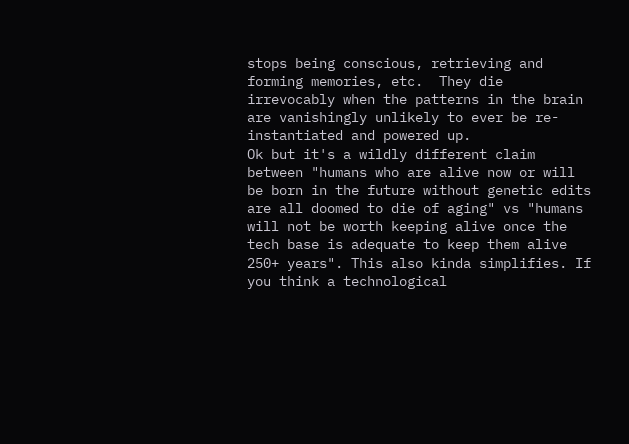stops being conscious, retrieving and forming memories, etc.  They die irrevocably when the patterns in the brain are vanishingly unlikely to ever be re-instantiated and powered up.
Ok but it's a wildly different claim between "humans who are alive now or will be born in the future without genetic edits are all doomed to die of aging" vs "humans will not be worth keeping alive once the tech base is adequate to keep them alive 250+ years". This also kinda simplifies. If you think a technological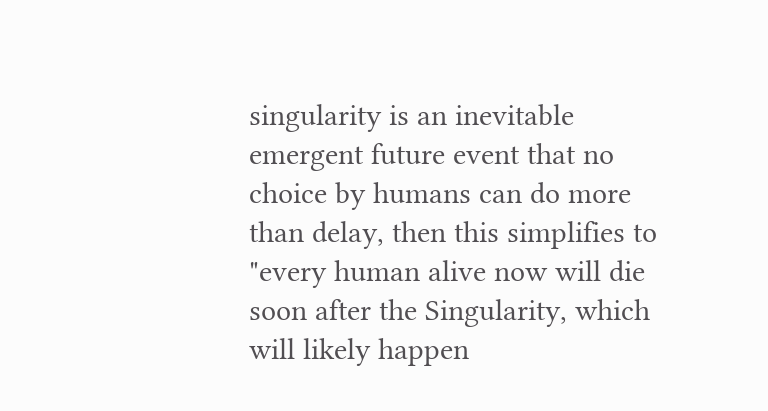singularity is an inevitable emergent future event that no choice by humans can do more than delay, then this simplifies to "every human alive now will die soon after the Singularity, which will likely happen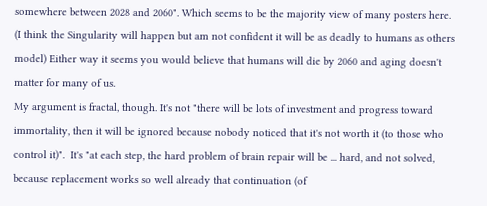somewhere between 2028 and 2060". Which seems to be the majority view of many posters here. (I think the Singularity will happen but am not confident it will be as deadly to humans as others model) Either way it seems you would believe that humans will die by 2060 and aging doesn't matter for many of us.
My argument is fractal, though. It's not "there will be lots of investment and progress toward immortality, then it will be ignored because nobody noticed that it's not worth it (to those who control it)".  It's "at each step, the hard problem of brain repair will be ... hard, and not solved, because replacement works so well already that continuation (of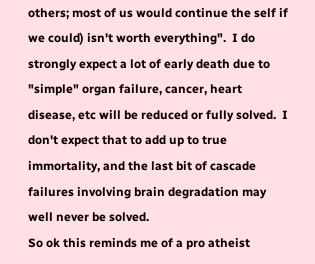others; most of us would continue the self if we could) isn't worth everything".  I do strongly expect a lot of early death due to "simple" organ failure, cancer, heart disease, etc will be reduced or fully solved.  I don't expect that to add up to true immortality, and the last bit of cascade failures involving brain degradation may well never be solved.
So ok this reminds me of a pro atheist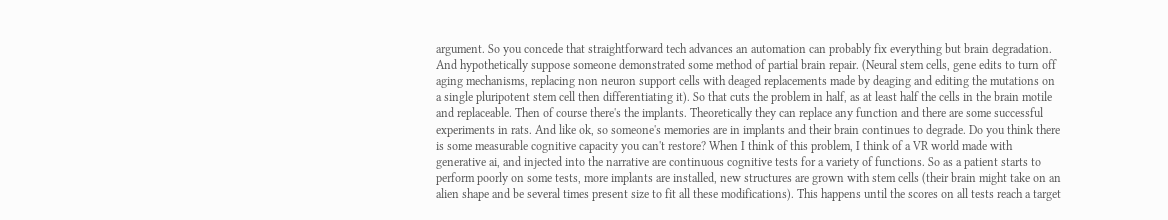argument. So you concede that straightforward tech advances an automation can probably fix everything but brain degradation. And hypothetically suppose someone demonstrated some method of partial brain repair. (Neural stem cells, gene edits to turn off aging mechanisms, replacing non neuron support cells with deaged replacements made by deaging and editing the mutations on a single pluripotent stem cell then differentiating it). So that cuts the problem in half, as at least half the cells in the brain motile and replaceable. Then of course there's the implants. Theoretically they can replace any function and there are some successful experiments in rats. And like ok, so someone's memories are in implants and their brain continues to degrade. Do you think there is some measurable cognitive capacity you can't restore? When I think of this problem, I think of a VR world made with generative ai, and injected into the narrative are continuous cognitive tests for a variety of functions. So as a patient starts to perform poorly on some tests, more implants are installed, new structures are grown with stem cells (their brain might take on an alien shape and be several times present size to fit all these modifications). This happens until the scores on all tests reach a target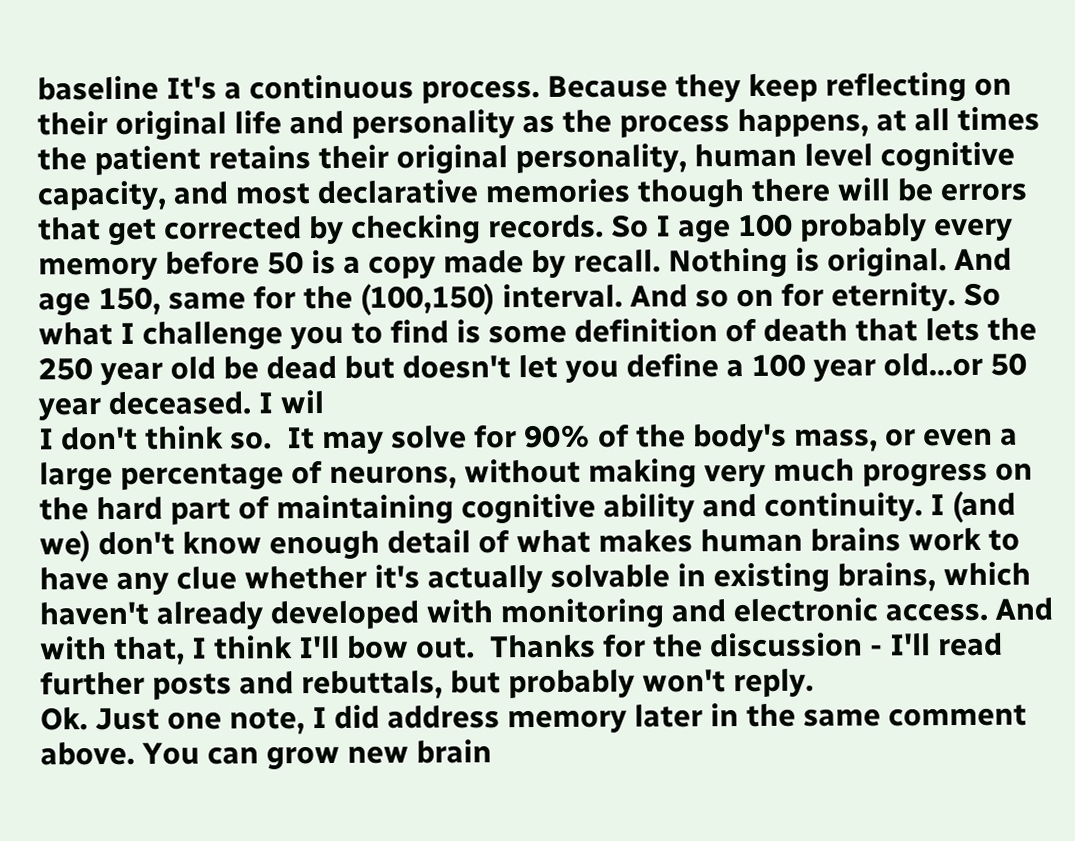baseline It's a continuous process. Because they keep reflecting on their original life and personality as the process happens, at all times the patient retains their original personality, human level cognitive capacity, and most declarative memories though there will be errors that get corrected by checking records. So I age 100 probably every memory before 50 is a copy made by recall. Nothing is original. And age 150, same for the (100,150) interval. And so on for eternity. So what I challenge you to find is some definition of death that lets the 250 year old be dead but doesn't let you define a 100 year old...or 50 year deceased. I wil
I don't think so.  It may solve for 90% of the body's mass, or even a large percentage of neurons, without making very much progress on the hard part of maintaining cognitive ability and continuity. I (and we) don't know enough detail of what makes human brains work to have any clue whether it's actually solvable in existing brains, which haven't already developed with monitoring and electronic access. And with that, I think I'll bow out.  Thanks for the discussion - I'll read further posts and rebuttals, but probably won't reply.
Ok. Just one note, I did address memory later in the same comment above. You can grow new brain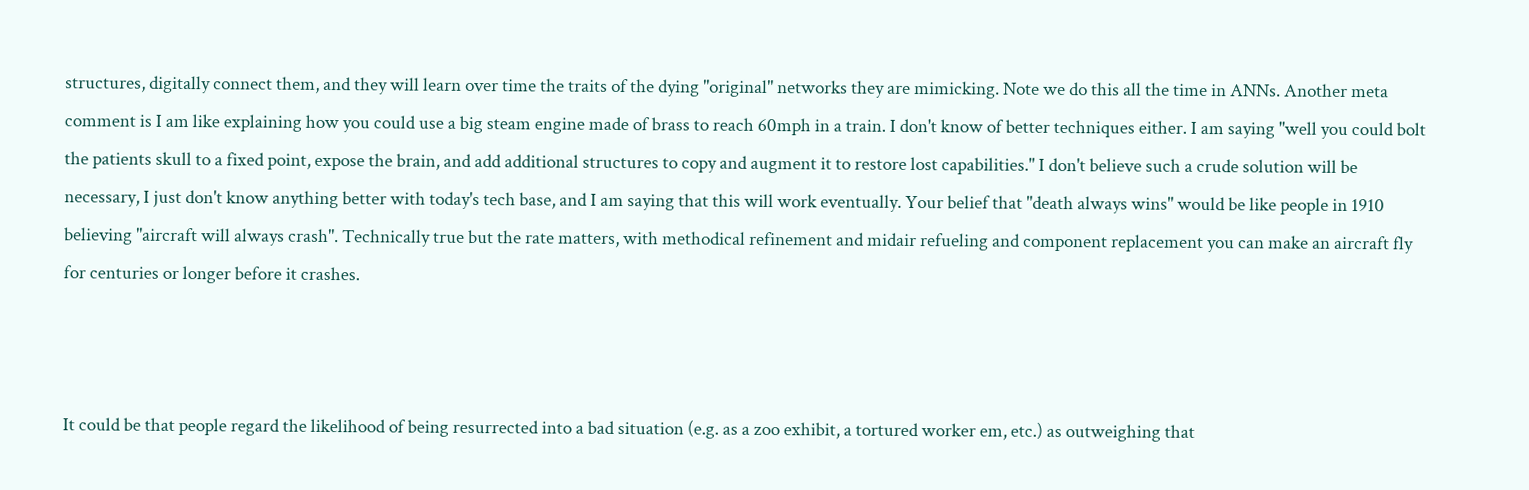structures, digitally connect them, and they will learn over time the traits of the dying "original" networks they are mimicking. Note we do this all the time in ANNs. Another meta comment is I am like explaining how you could use a big steam engine made of brass to reach 60mph in a train. I don't know of better techniques either. I am saying "well you could bolt the patients skull to a fixed point, expose the brain, and add additional structures to copy and augment it to restore lost capabilities." I don't believe such a crude solution will be necessary, I just don't know anything better with today's tech base, and I am saying that this will work eventually. Your belief that "death always wins" would be like people in 1910 believing "aircraft will always crash". Technically true but the rate matters, with methodical refinement and midair refueling and component replacement you can make an aircraft fly for centuries or longer before it crashes.



It could be that people regard the likelihood of being resurrected into a bad situation (e.g. as a zoo exhibit, a tortured worker em, etc.) as outweighing that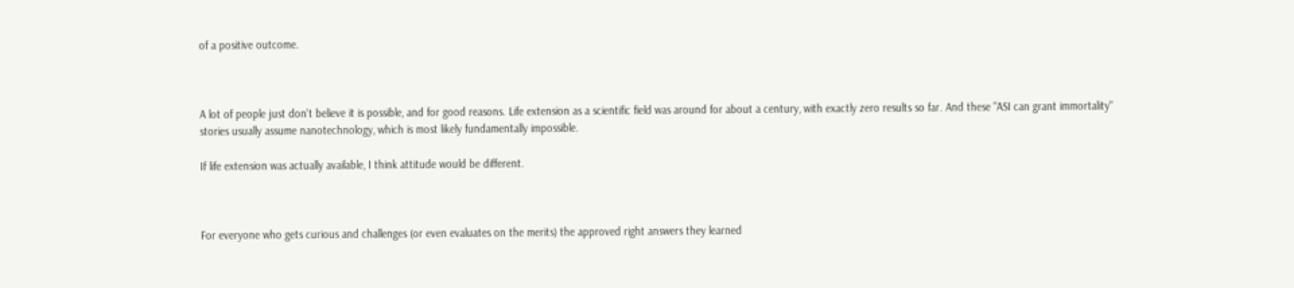of a positive outcome.



A lot of people just don't believe it is possible, and for good reasons. Life extension as a scientific field was around for about a century, with exactly zero results so far. And these "ASI can grant immortality" stories usually assume nanotechnology, which is most likely fundamentally impossible.

If life extension was actually available, I think attitude would be different.



For everyone who gets curious and challenges (or even evaluates on the merits) the approved right answers they learned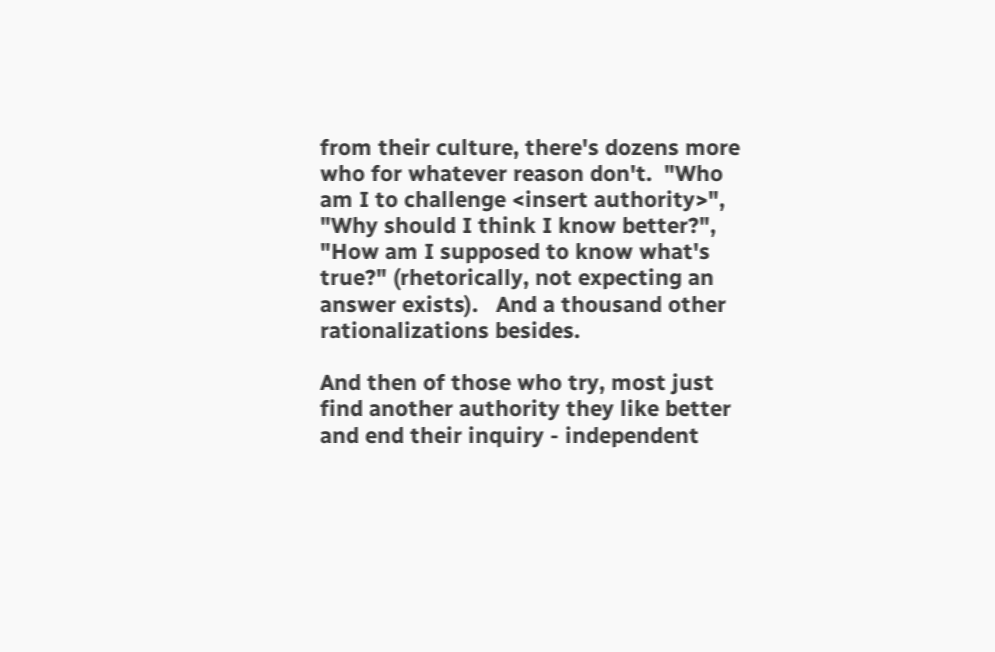from their culture, there's dozens more who for whatever reason don't.  "Who am I to challenge <insert authority>", "Why should I think I know better?", "How am I supposed to know what's true?" (rhetorically, not expecting an answer exists).   And a thousand other rationalizations besides.

And then of those who try, most just find another authority they like better and end their inquiry - independent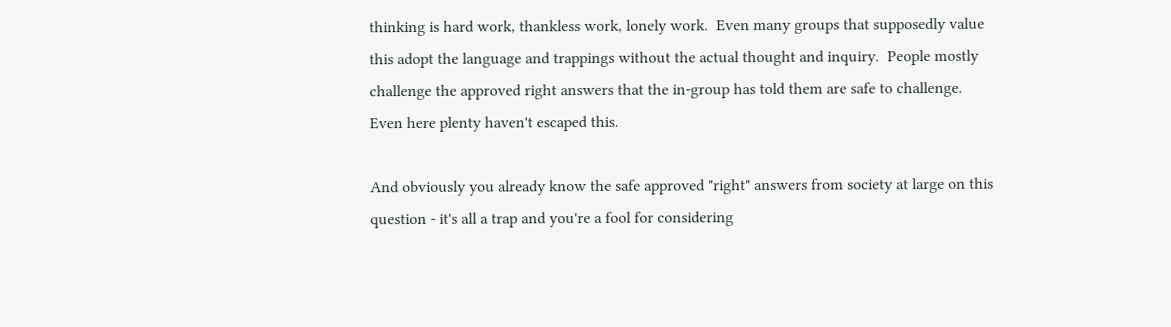thinking is hard work, thankless work, lonely work.  Even many groups that supposedly value this adopt the language and trappings without the actual thought and inquiry.  People mostly challenge the approved right answers that the in-group has told them are safe to challenge.  Even here plenty haven't escaped this.

And obviously you already know the safe approved "right" answers from society at large on this question - it's all a trap and you're a fool for considering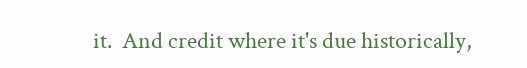it.  And credit where it's due historically,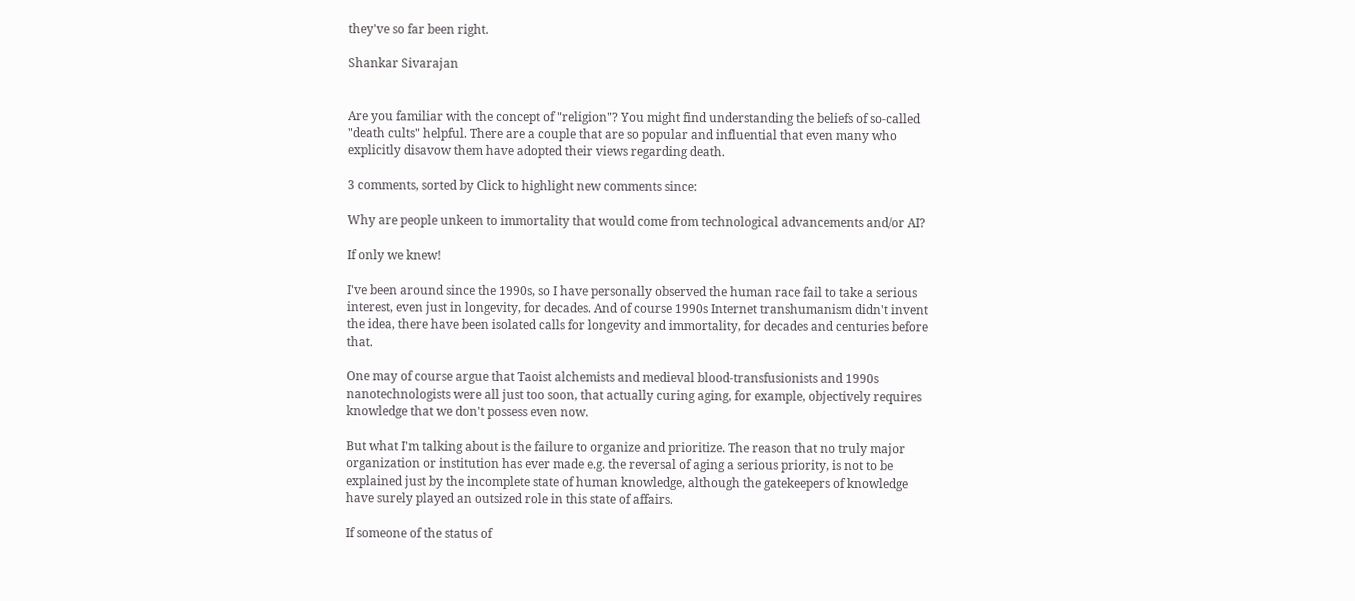they've so far been right.

Shankar Sivarajan


Are you familiar with the concept of "religion"? You might find understanding the beliefs of so-called "death cults" helpful. There are a couple that are so popular and influential that even many who explicitly disavow them have adopted their views regarding death.

3 comments, sorted by Click to highlight new comments since:

Why are people unkeen to immortality that would come from technological advancements and/or AI?

If only we knew!

I've been around since the 1990s, so I have personally observed the human race fail to take a serious interest, even just in longevity, for decades. And of course 1990s Internet transhumanism didn't invent the idea, there have been isolated calls for longevity and immortality, for decades and centuries before that.

One may of course argue that Taoist alchemists and medieval blood-transfusionists and 1990s nanotechnologists were all just too soon, that actually curing aging, for example, objectively requires knowledge that we don't possess even now.

But what I'm talking about is the failure to organize and prioritize. The reason that no truly major organization or institution has ever made e.g. the reversal of aging a serious priority, is not to be explained just by the incomplete state of human knowledge, although the gatekeepers of knowledge have surely played an outsized role in this state of affairs.

If someone of the status of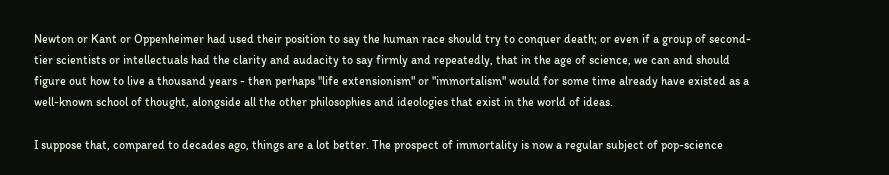Newton or Kant or Oppenheimer had used their position to say the human race should try to conquer death; or even if a group of second-tier scientists or intellectuals had the clarity and audacity to say firmly and repeatedly, that in the age of science, we can and should figure out how to live a thousand years - then perhaps "life extensionism" or "immortalism" would for some time already have existed as a well-known school of thought, alongside all the other philosophies and ideologies that exist in the world of ideas.

I suppose that, compared to decades ago, things are a lot better. The prospect of immortality is now a regular subject of pop-science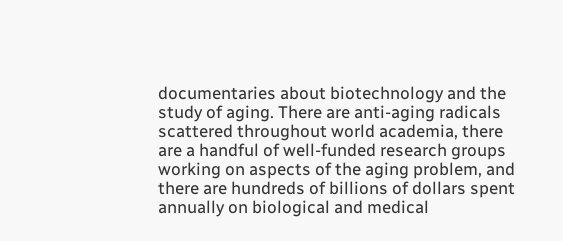documentaries about biotechnology and the study of aging. There are anti-aging radicals scattered throughout world academia, there are a handful of well-funded research groups working on aspects of the aging problem, and there are hundreds of billions of dollars spent annually on biological and medical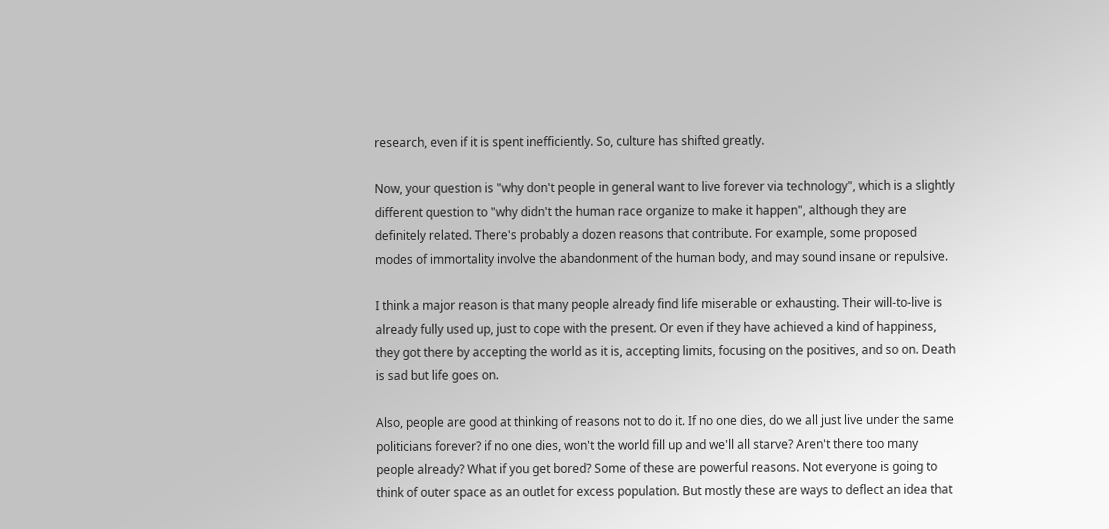research, even if it is spent inefficiently. So, culture has shifted greatly.

Now, your question is "why don't people in general want to live forever via technology", which is a slightly different question to "why didn't the human race organize to make it happen", although they are definitely related. There's probably a dozen reasons that contribute. For example, some proposed modes of immortality involve the abandonment of the human body, and may sound insane or repulsive.

I think a major reason is that many people already find life miserable or exhausting. Their will-to-live is already fully used up, just to cope with the present. Or even if they have achieved a kind of happiness, they got there by accepting the world as it is, accepting limits, focusing on the positives, and so on. Death is sad but life goes on.

Also, people are good at thinking of reasons not to do it. If no one dies, do we all just live under the same politicians forever? if no one dies, won't the world fill up and we'll all starve? Aren't there too many people already? What if you get bored? Some of these are powerful reasons. Not everyone is going to think of outer space as an outlet for excess population. But mostly these are ways to deflect an idea that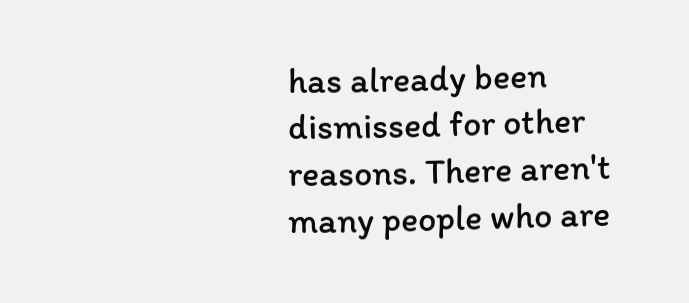has already been dismissed for other reasons. There aren't many people who are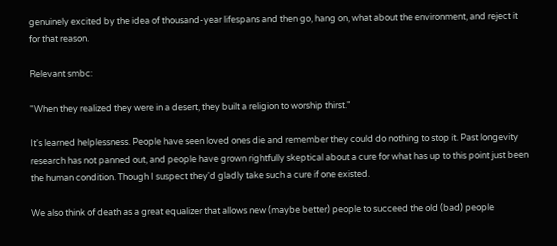genuinely excited by the idea of thousand-year lifespans and then go, hang on, what about the environment, and reject it for that reason.

Relevant smbc:

"When they realized they were in a desert, they built a religion to worship thirst."

It's learned helplessness. People have seen loved ones die and remember they could do nothing to stop it. Past longevity research has not panned out, and people have grown rightfully skeptical about a cure for what has up to this point just been the human condition. Though I suspect they'd gladly take such a cure if one existed.

We also think of death as a great equalizer that allows new (maybe better) people to succeed the old (bad) people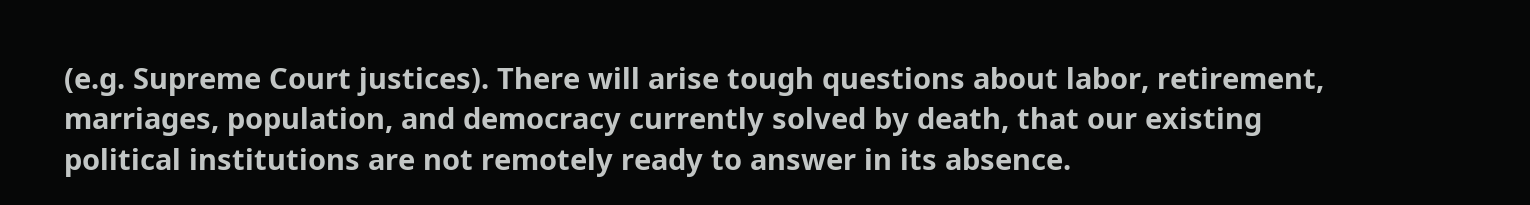(e.g. Supreme Court justices). There will arise tough questions about labor, retirement, marriages, population, and democracy currently solved by death, that our existing political institutions are not remotely ready to answer in its absence.